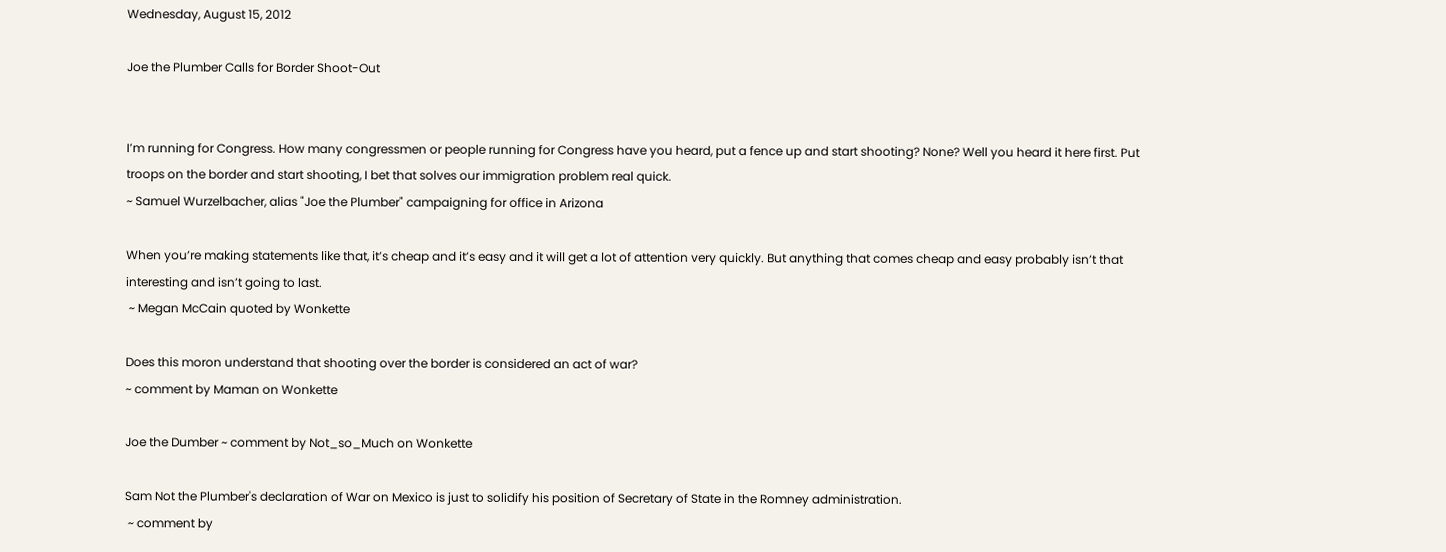Wednesday, August 15, 2012

Joe the Plumber Calls for Border Shoot-Out


I’m running for Congress. How many congressmen or people running for Congress have you heard, put a fence up and start shooting? None? Well you heard it here first. Put troops on the border and start shooting, I bet that solves our immigration problem real quick.
~ Samuel Wurzelbacher, alias "Joe the Plumber" campaigning for office in Arizona

When you’re making statements like that, it’s cheap and it’s easy and it will get a lot of attention very quickly. But anything that comes cheap and easy probably isn’t that interesting and isn’t going to last.
 ~ Megan McCain quoted by Wonkette

Does this moron understand that shooting over the border is considered an act of war?
~ comment by Maman on Wonkette

Joe the Dumber ~ comment by Not_so_Much on Wonkette

Sam Not the Plumber's declaration of War on Mexico is just to solidify his position of Secretary of State in the Romney administration.
 ~ comment by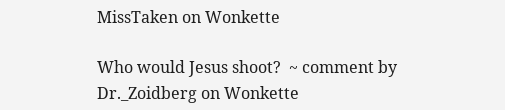MissTaken on Wonkette

Who would Jesus shoot?  ~ comment by Dr._Zoidberg on Wonkette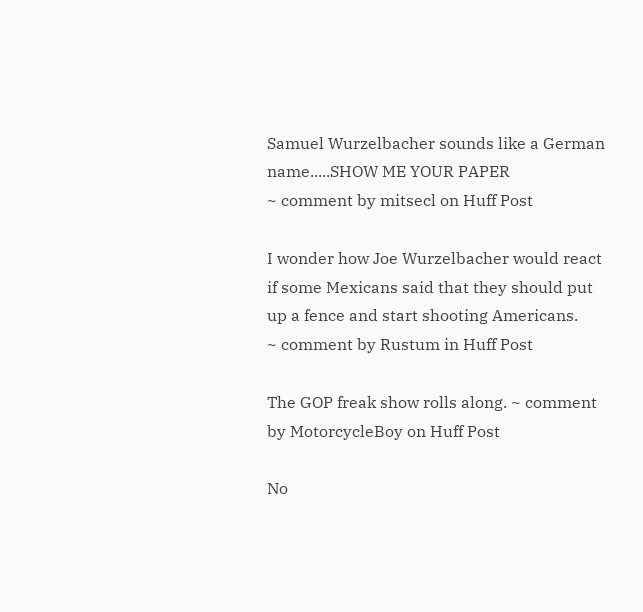Samuel Wurzelbacher sounds like a German name.....SHOW ME YOUR PAPER
~ comment by mitsecl on Huff Post

I wonder how Joe Wurzelbacher would react if some Mexicans said that they should put up a fence and start shooting Americans.
~ comment by Rustum in Huff Post

The GOP freak show rolls along. ~ comment by MotorcycleBoy on Huff Post

No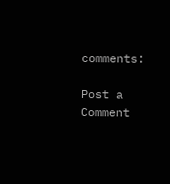comments:

Post a Comment